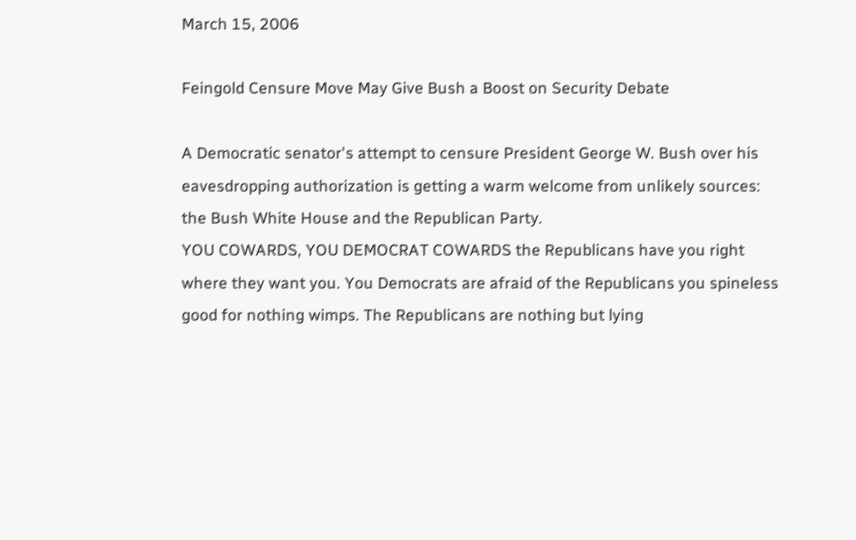March 15, 2006

Feingold Censure Move May Give Bush a Boost on Security Debate

A Democratic senator's attempt to censure President George W. Bush over his eavesdropping authorization is getting a warm welcome from unlikely sources: the Bush White House and the Republican Party.
YOU COWARDS, YOU DEMOCRAT COWARDS the Republicans have you right where they want you. You Democrats are afraid of the Republicans you spineless good for nothing wimps. The Republicans are nothing but lying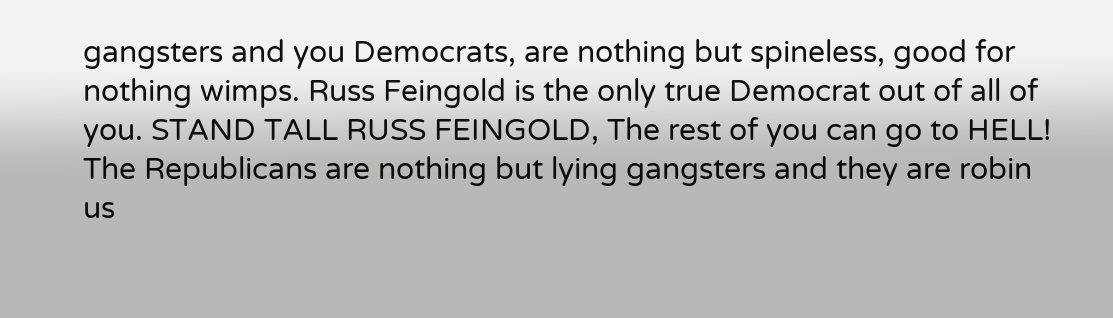gangsters and you Democrats, are nothing but spineless, good for nothing wimps. Russ Feingold is the only true Democrat out of all of you. STAND TALL RUSS FEINGOLD, The rest of you can go to HELL! The Republicans are nothing but lying gangsters and they are robin us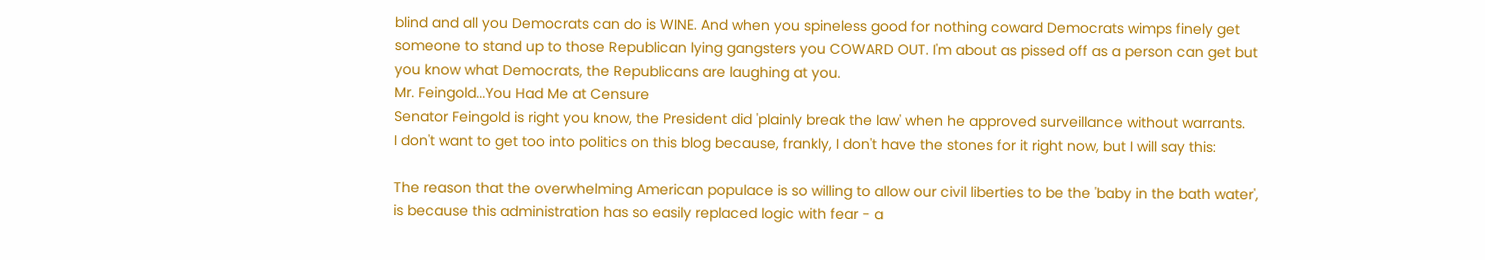blind and all you Democrats can do is WINE. And when you spineless good for nothing coward Democrats wimps finely get someone to stand up to those Republican lying gangsters you COWARD OUT. I'm about as pissed off as a person can get but you know what Democrats, the Republicans are laughing at you.
Mr. Feingold...You Had Me at Censure
Senator Feingold is right you know, the President did 'plainly break the law' when he approved surveillance without warrants.
I don't want to get too into politics on this blog because, frankly, I don't have the stones for it right now, but I will say this:

The reason that the overwhelming American populace is so willing to allow our civil liberties to be the 'baby in the bath water', is because this administration has so easily replaced logic with fear - a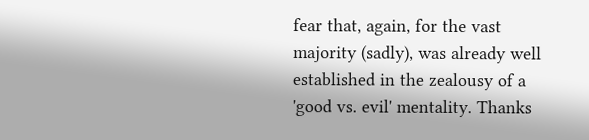fear that, again, for the vast majority (sadly), was already well established in the zealousy of a 'good vs. evil' mentality. Thanks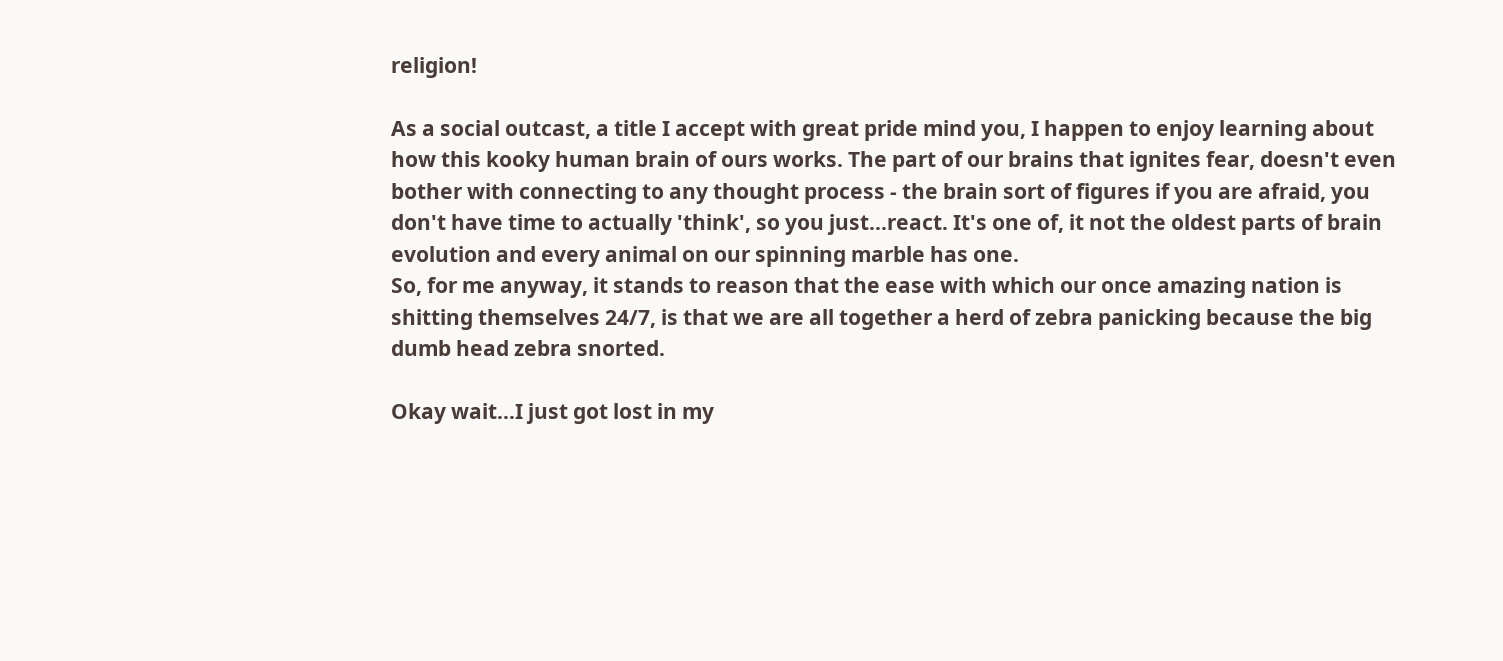religion!

As a social outcast, a title I accept with great pride mind you, I happen to enjoy learning about how this kooky human brain of ours works. The part of our brains that ignites fear, doesn't even bother with connecting to any thought process - the brain sort of figures if you are afraid, you don't have time to actually 'think', so you just...react. It's one of, it not the oldest parts of brain evolution and every animal on our spinning marble has one.
So, for me anyway, it stands to reason that the ease with which our once amazing nation is shitting themselves 24/7, is that we are all together a herd of zebra panicking because the big dumb head zebra snorted.

Okay wait...I just got lost in my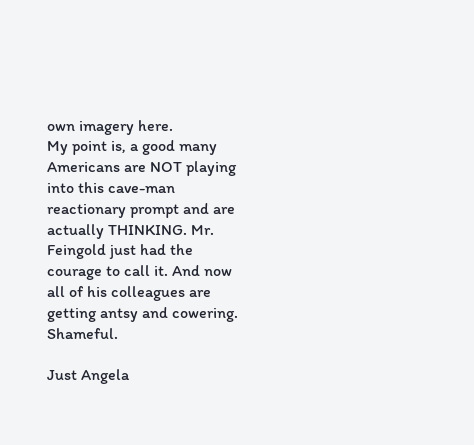own imagery here.
My point is, a good many Americans are NOT playing into this cave-man reactionary prompt and are actually THINKING. Mr. Feingold just had the courage to call it. And now all of his colleagues are getting antsy and cowering. Shameful.

Just Angela